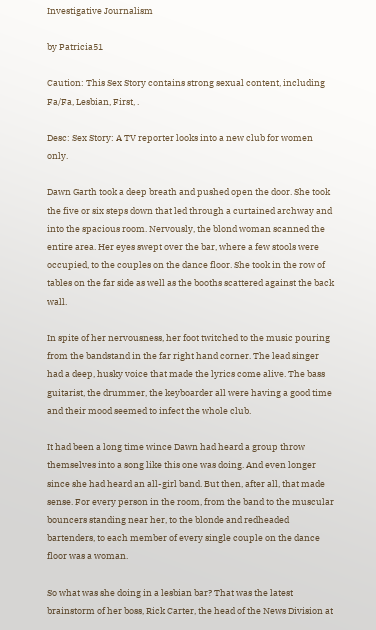Investigative Journalism

by Patricia51

Caution: This Sex Story contains strong sexual content, including Fa/Fa, Lesbian, First, .

Desc: Sex Story: A TV reporter looks into a new club for women only.

Dawn Garth took a deep breath and pushed open the door. She took the five or six steps down that led through a curtained archway and into the spacious room. Nervously, the blond woman scanned the entire area. Her eyes swept over the bar, where a few stools were occupied, to the couples on the dance floor. She took in the row of tables on the far side as well as the booths scattered against the back wall.

In spite of her nervousness, her foot twitched to the music pouring from the bandstand in the far right hand corner. The lead singer had a deep, husky voice that made the lyrics come alive. The bass guitarist, the drummer, the keyboarder all were having a good time and their mood seemed to infect the whole club.

It had been a long time wince Dawn had heard a group throw themselves into a song like this one was doing. And even longer since she had heard an all-girl band. But then, after all, that made sense. For every person in the room, from the band to the muscular bouncers standing near her, to the blonde and redheaded bartenders, to each member of every single couple on the dance floor was a woman.

So what was she doing in a lesbian bar? That was the latest brainstorm of her boss, Rick Carter, the head of the News Division at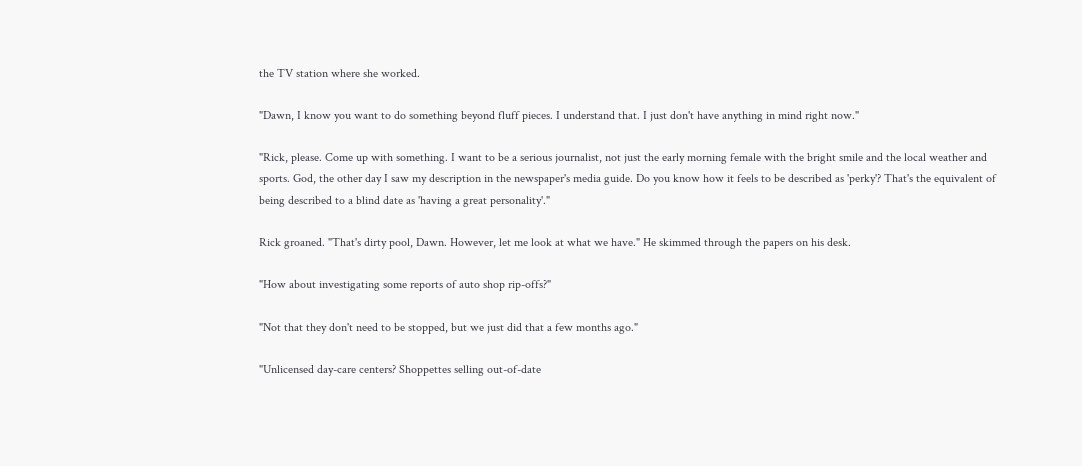the TV station where she worked.

"Dawn, I know you want to do something beyond fluff pieces. I understand that. I just don't have anything in mind right now."

"Rick, please. Come up with something. I want to be a serious journalist, not just the early morning female with the bright smile and the local weather and sports. God, the other day I saw my description in the newspaper's media guide. Do you know how it feels to be described as 'perky'? That's the equivalent of being described to a blind date as 'having a great personality'."

Rick groaned. "That's dirty pool, Dawn. However, let me look at what we have." He skimmed through the papers on his desk.

"How about investigating some reports of auto shop rip-offs?"

"Not that they don't need to be stopped, but we just did that a few months ago."

"Unlicensed day-care centers? Shoppettes selling out-of-date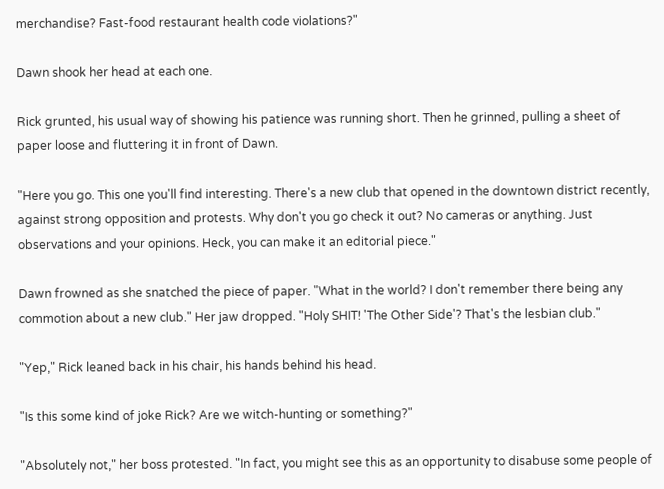merchandise? Fast-food restaurant health code violations?"

Dawn shook her head at each one.

Rick grunted, his usual way of showing his patience was running short. Then he grinned, pulling a sheet of paper loose and fluttering it in front of Dawn.

"Here you go. This one you'll find interesting. There's a new club that opened in the downtown district recently, against strong opposition and protests. Why don't you go check it out? No cameras or anything. Just observations and your opinions. Heck, you can make it an editorial piece."

Dawn frowned as she snatched the piece of paper. "What in the world? I don't remember there being any commotion about a new club." Her jaw dropped. "Holy SHIT! 'The Other Side'? That's the lesbian club."

"Yep," Rick leaned back in his chair, his hands behind his head.

"Is this some kind of joke Rick? Are we witch-hunting or something?"

"Absolutely not," her boss protested. "In fact, you might see this as an opportunity to disabuse some people of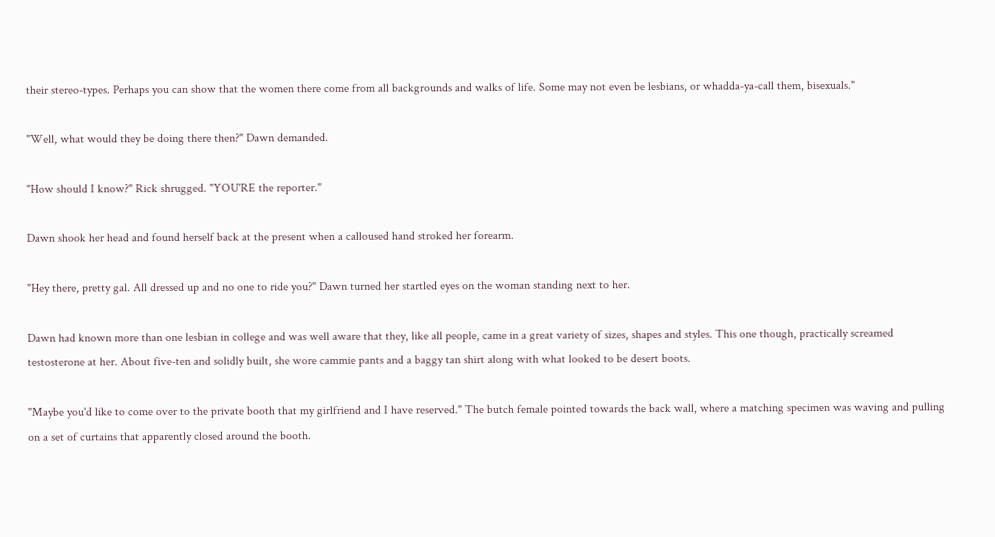their stereo-types. Perhaps you can show that the women there come from all backgrounds and walks of life. Some may not even be lesbians, or whadda-ya-call them, bisexuals."

"Well, what would they be doing there then?" Dawn demanded.

"How should I know?" Rick shrugged. "YOU'RE the reporter."

Dawn shook her head and found herself back at the present when a calloused hand stroked her forearm.

"Hey there, pretty gal. All dressed up and no one to ride you?" Dawn turned her startled eyes on the woman standing next to her.

Dawn had known more than one lesbian in college and was well aware that they, like all people, came in a great variety of sizes, shapes and styles. This one though, practically screamed testosterone at her. About five-ten and solidly built, she wore cammie pants and a baggy tan shirt along with what looked to be desert boots.

"Maybe you'd like to come over to the private booth that my girlfriend and I have reserved." The butch female pointed towards the back wall, where a matching specimen was waving and pulling on a set of curtains that apparently closed around the booth.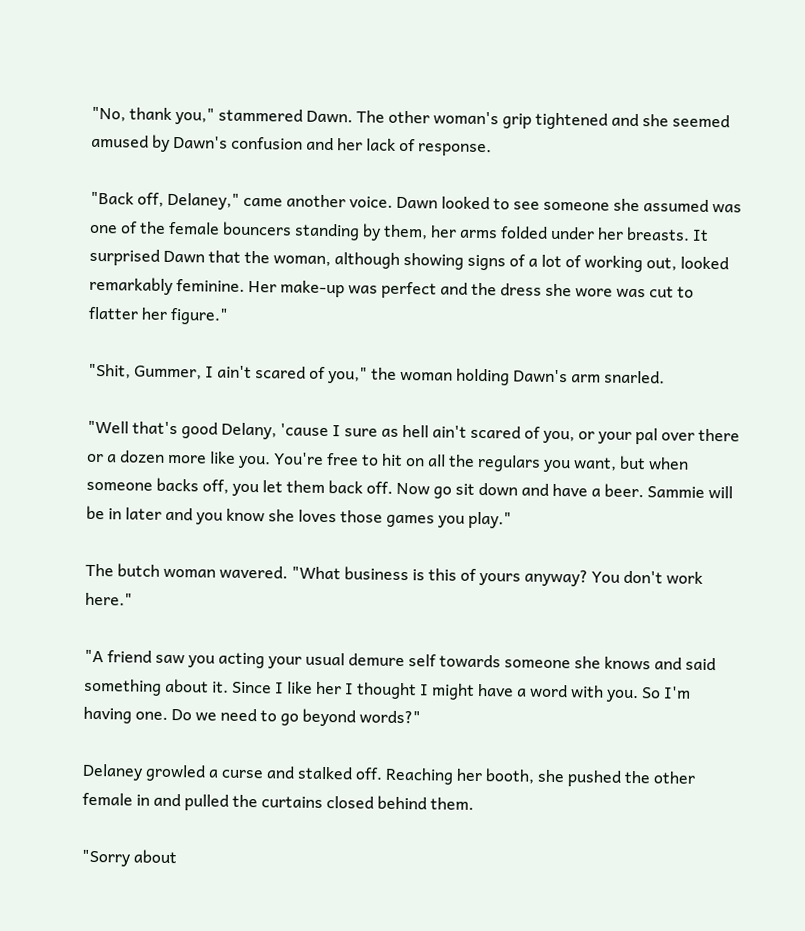"No, thank you," stammered Dawn. The other woman's grip tightened and she seemed amused by Dawn's confusion and her lack of response.

"Back off, Delaney," came another voice. Dawn looked to see someone she assumed was one of the female bouncers standing by them, her arms folded under her breasts. It surprised Dawn that the woman, although showing signs of a lot of working out, looked remarkably feminine. Her make-up was perfect and the dress she wore was cut to flatter her figure."

"Shit, Gummer, I ain't scared of you," the woman holding Dawn's arm snarled.

"Well that's good Delany, 'cause I sure as hell ain't scared of you, or your pal over there or a dozen more like you. You're free to hit on all the regulars you want, but when someone backs off, you let them back off. Now go sit down and have a beer. Sammie will be in later and you know she loves those games you play."

The butch woman wavered. "What business is this of yours anyway? You don't work here."

"A friend saw you acting your usual demure self towards someone she knows and said something about it. Since I like her I thought I might have a word with you. So I'm having one. Do we need to go beyond words?"

Delaney growled a curse and stalked off. Reaching her booth, she pushed the other female in and pulled the curtains closed behind them.

"Sorry about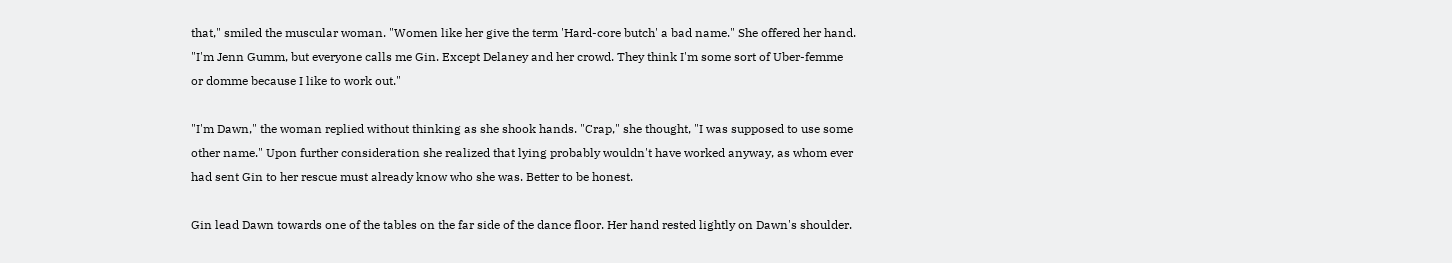that," smiled the muscular woman. "Women like her give the term 'Hard-core butch' a bad name." She offered her hand. "I'm Jenn Gumm, but everyone calls me Gin. Except Delaney and her crowd. They think I'm some sort of Uber-femme or domme because I like to work out."

"I'm Dawn," the woman replied without thinking as she shook hands. "Crap," she thought, "I was supposed to use some other name." Upon further consideration she realized that lying probably wouldn't have worked anyway, as whom ever had sent Gin to her rescue must already know who she was. Better to be honest.

Gin lead Dawn towards one of the tables on the far side of the dance floor. Her hand rested lightly on Dawn's shoulder.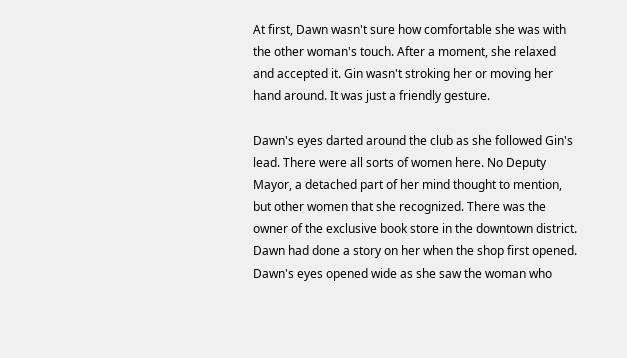At first, Dawn wasn't sure how comfortable she was with the other woman's touch. After a moment, she relaxed and accepted it. Gin wasn't stroking her or moving her hand around. It was just a friendly gesture.

Dawn's eyes darted around the club as she followed Gin's lead. There were all sorts of women here. No Deputy Mayor, a detached part of her mind thought to mention, but other women that she recognized. There was the owner of the exclusive book store in the downtown district. Dawn had done a story on her when the shop first opened. Dawn's eyes opened wide as she saw the woman who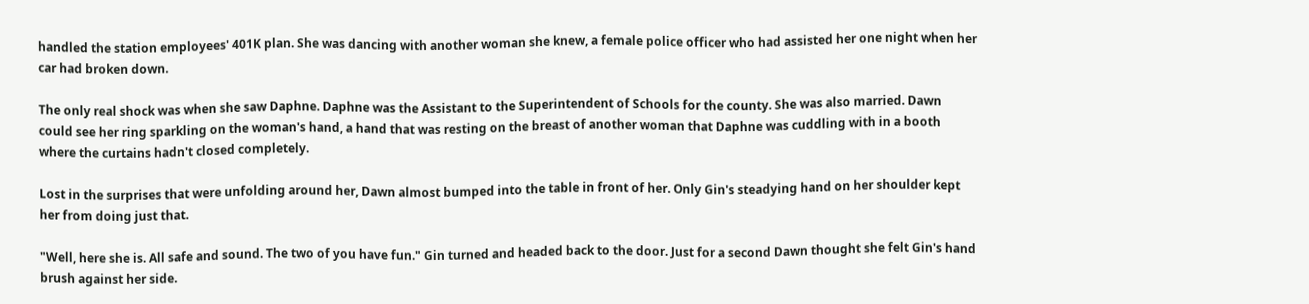handled the station employees' 401K plan. She was dancing with another woman she knew, a female police officer who had assisted her one night when her car had broken down.

The only real shock was when she saw Daphne. Daphne was the Assistant to the Superintendent of Schools for the county. She was also married. Dawn could see her ring sparkling on the woman's hand, a hand that was resting on the breast of another woman that Daphne was cuddling with in a booth where the curtains hadn't closed completely.

Lost in the surprises that were unfolding around her, Dawn almost bumped into the table in front of her. Only Gin's steadying hand on her shoulder kept her from doing just that.

"Well, here she is. All safe and sound. The two of you have fun." Gin turned and headed back to the door. Just for a second Dawn thought she felt Gin's hand brush against her side.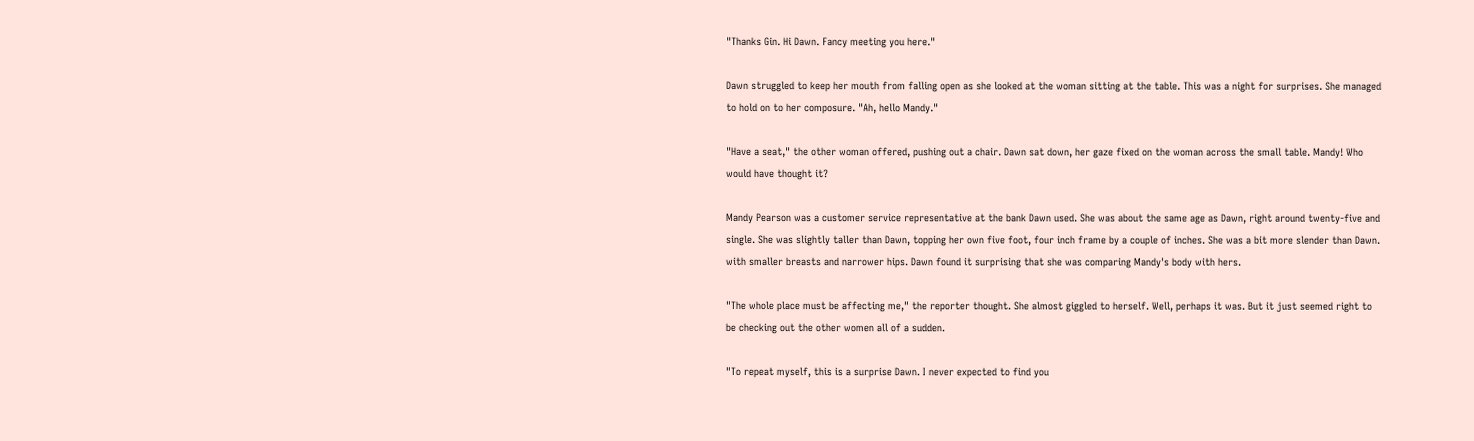"Thanks Gin. Hi Dawn. Fancy meeting you here."

Dawn struggled to keep her mouth from falling open as she looked at the woman sitting at the table. This was a night for surprises. She managed to hold on to her composure. "Ah, hello Mandy."

"Have a seat," the other woman offered, pushing out a chair. Dawn sat down, her gaze fixed on the woman across the small table. Mandy! Who would have thought it?

Mandy Pearson was a customer service representative at the bank Dawn used. She was about the same age as Dawn, right around twenty-five and single. She was slightly taller than Dawn, topping her own five foot, four inch frame by a couple of inches. She was a bit more slender than Dawn. with smaller breasts and narrower hips. Dawn found it surprising that she was comparing Mandy's body with hers.

"The whole place must be affecting me," the reporter thought. She almost giggled to herself. Well, perhaps it was. But it just seemed right to be checking out the other women all of a sudden.

"To repeat myself, this is a surprise Dawn. I never expected to find you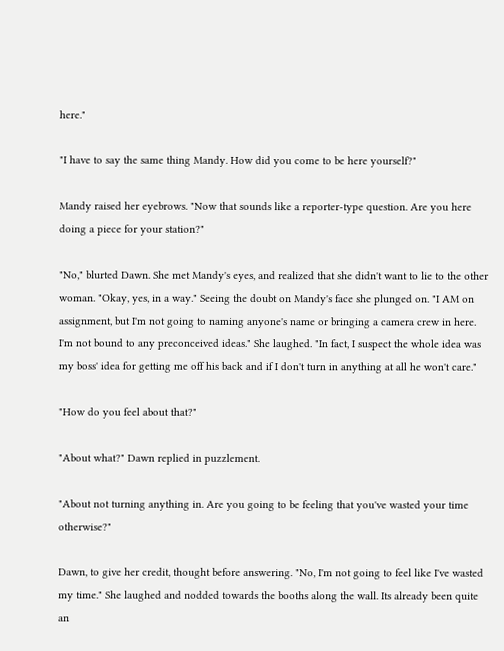here."

"I have to say the same thing Mandy. How did you come to be here yourself?"

Mandy raised her eyebrows. "Now that sounds like a reporter-type question. Are you here doing a piece for your station?"

"No," blurted Dawn. She met Mandy's eyes, and realized that she didn't want to lie to the other woman. "Okay, yes, in a way." Seeing the doubt on Mandy's face she plunged on. "I AM on assignment, but I'm not going to naming anyone's name or bringing a camera crew in here. I'm not bound to any preconceived ideas." She laughed. "In fact, I suspect the whole idea was my boss' idea for getting me off his back and if I don't turn in anything at all he won't care."

"How do you feel about that?"

"About what?" Dawn replied in puzzlement.

"About not turning anything in. Are you going to be feeling that you've wasted your time otherwise?"

Dawn, to give her credit, thought before answering. "No, I'm not going to feel like I've wasted my time." She laughed and nodded towards the booths along the wall. Its already been quite an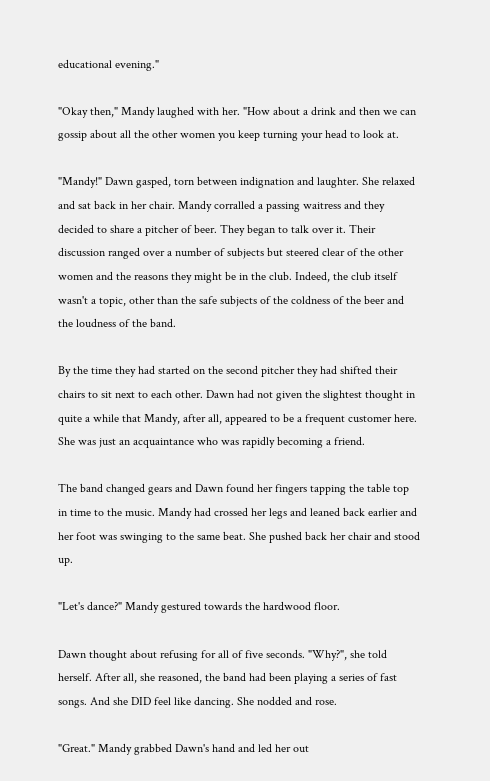educational evening."

"Okay then," Mandy laughed with her. "How about a drink and then we can gossip about all the other women you keep turning your head to look at.

"Mandy!" Dawn gasped, torn between indignation and laughter. She relaxed and sat back in her chair. Mandy corralled a passing waitress and they decided to share a pitcher of beer. They began to talk over it. Their discussion ranged over a number of subjects but steered clear of the other women and the reasons they might be in the club. Indeed, the club itself wasn't a topic, other than the safe subjects of the coldness of the beer and the loudness of the band.

By the time they had started on the second pitcher they had shifted their chairs to sit next to each other. Dawn had not given the slightest thought in quite a while that Mandy, after all, appeared to be a frequent customer here. She was just an acquaintance who was rapidly becoming a friend.

The band changed gears and Dawn found her fingers tapping the table top in time to the music. Mandy had crossed her legs and leaned back earlier and her foot was swinging to the same beat. She pushed back her chair and stood up.

"Let's dance?" Mandy gestured towards the hardwood floor.

Dawn thought about refusing for all of five seconds. "Why?", she told herself. After all, she reasoned, the band had been playing a series of fast songs. And she DID feel like dancing. She nodded and rose.

"Great." Mandy grabbed Dawn's hand and led her out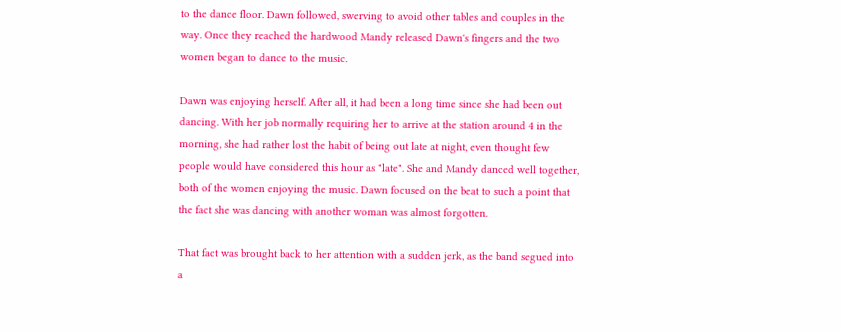to the dance floor. Dawn followed, swerving to avoid other tables and couples in the way. Once they reached the hardwood Mandy released Dawn's fingers and the two women began to dance to the music.

Dawn was enjoying herself. After all, it had been a long time since she had been out dancing. With her job normally requiring her to arrive at the station around 4 in the morning, she had rather lost the habit of being out late at night, even thought few people would have considered this hour as "late". She and Mandy danced well together, both of the women enjoying the music. Dawn focused on the beat to such a point that the fact she was dancing with another woman was almost forgotten.

That fact was brought back to her attention with a sudden jerk, as the band segued into a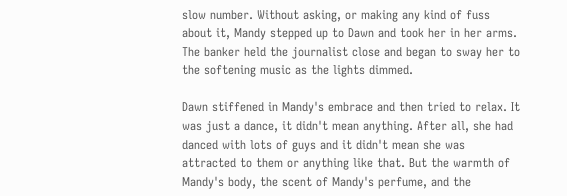slow number. Without asking, or making any kind of fuss about it, Mandy stepped up to Dawn and took her in her arms. The banker held the journalist close and began to sway her to the softening music as the lights dimmed.

Dawn stiffened in Mandy's embrace and then tried to relax. It was just a dance, it didn't mean anything. After all, she had danced with lots of guys and it didn't mean she was attracted to them or anything like that. But the warmth of Mandy's body, the scent of Mandy's perfume, and the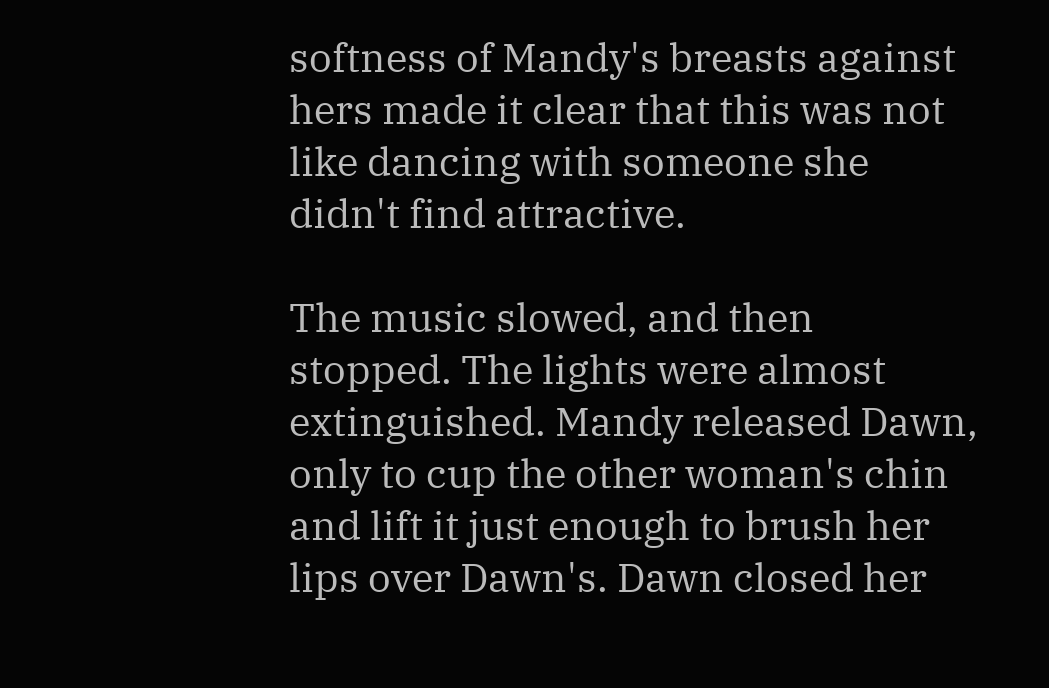softness of Mandy's breasts against hers made it clear that this was not like dancing with someone she didn't find attractive.

The music slowed, and then stopped. The lights were almost extinguished. Mandy released Dawn, only to cup the other woman's chin and lift it just enough to brush her lips over Dawn's. Dawn closed her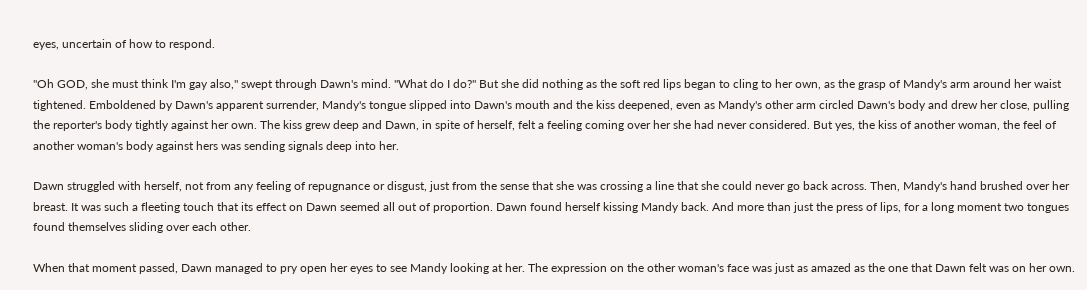eyes, uncertain of how to respond.

"Oh GOD, she must think I'm gay also," swept through Dawn's mind. "What do I do?" But she did nothing as the soft red lips began to cling to her own, as the grasp of Mandy's arm around her waist tightened. Emboldened by Dawn's apparent surrender, Mandy's tongue slipped into Dawn's mouth and the kiss deepened, even as Mandy's other arm circled Dawn's body and drew her close, pulling the reporter's body tightly against her own. The kiss grew deep and Dawn, in spite of herself, felt a feeling coming over her she had never considered. But yes, the kiss of another woman, the feel of another woman's body against hers was sending signals deep into her.

Dawn struggled with herself, not from any feeling of repugnance or disgust, just from the sense that she was crossing a line that she could never go back across. Then, Mandy's hand brushed over her breast. It was such a fleeting touch that its effect on Dawn seemed all out of proportion. Dawn found herself kissing Mandy back. And more than just the press of lips, for a long moment two tongues found themselves sliding over each other.

When that moment passed, Dawn managed to pry open her eyes to see Mandy looking at her. The expression on the other woman's face was just as amazed as the one that Dawn felt was on her own.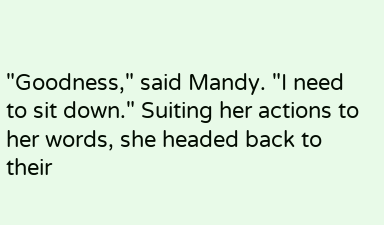"Goodness," said Mandy. "I need to sit down." Suiting her actions to her words, she headed back to their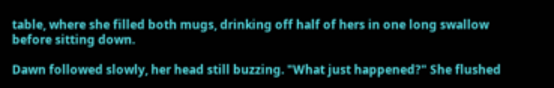table, where she filled both mugs, drinking off half of hers in one long swallow before sitting down.

Dawn followed slowly, her head still buzzing. "What just happened?" She flushed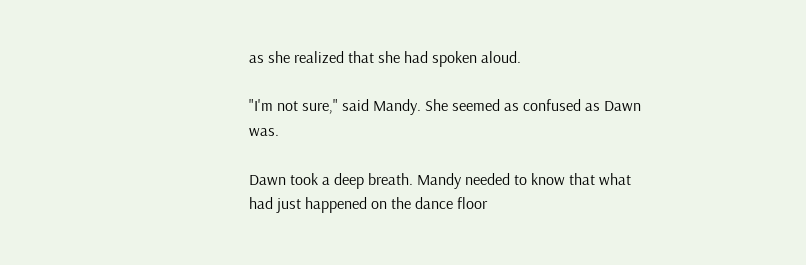as she realized that she had spoken aloud.

"I'm not sure," said Mandy. She seemed as confused as Dawn was.

Dawn took a deep breath. Mandy needed to know that what had just happened on the dance floor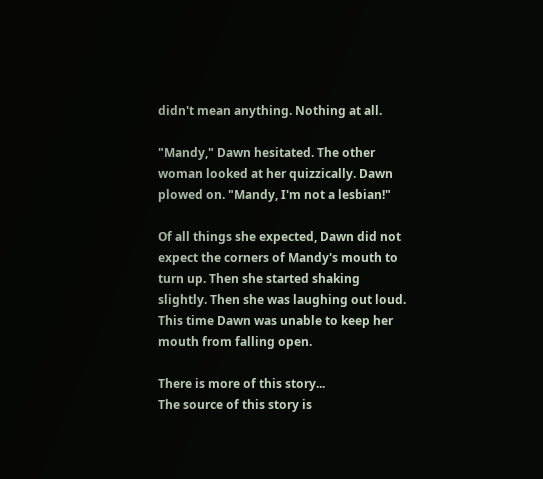didn't mean anything. Nothing at all.

"Mandy," Dawn hesitated. The other woman looked at her quizzically. Dawn plowed on. "Mandy, I'm not a lesbian!"

Of all things she expected, Dawn did not expect the corners of Mandy's mouth to turn up. Then she started shaking slightly. Then she was laughing out loud. This time Dawn was unable to keep her mouth from falling open.

There is more of this story...
The source of this story is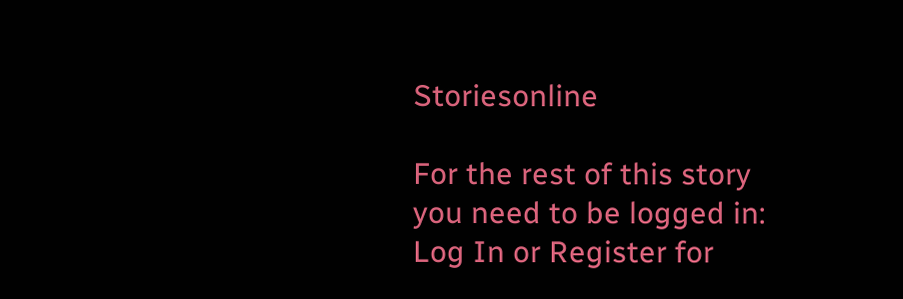Storiesonline

For the rest of this story you need to be logged in: Log In or Register for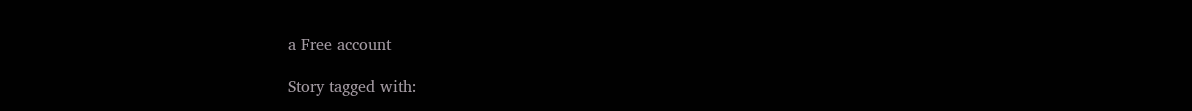a Free account

Story tagged with: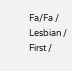Fa/Fa / Lesbian / First /